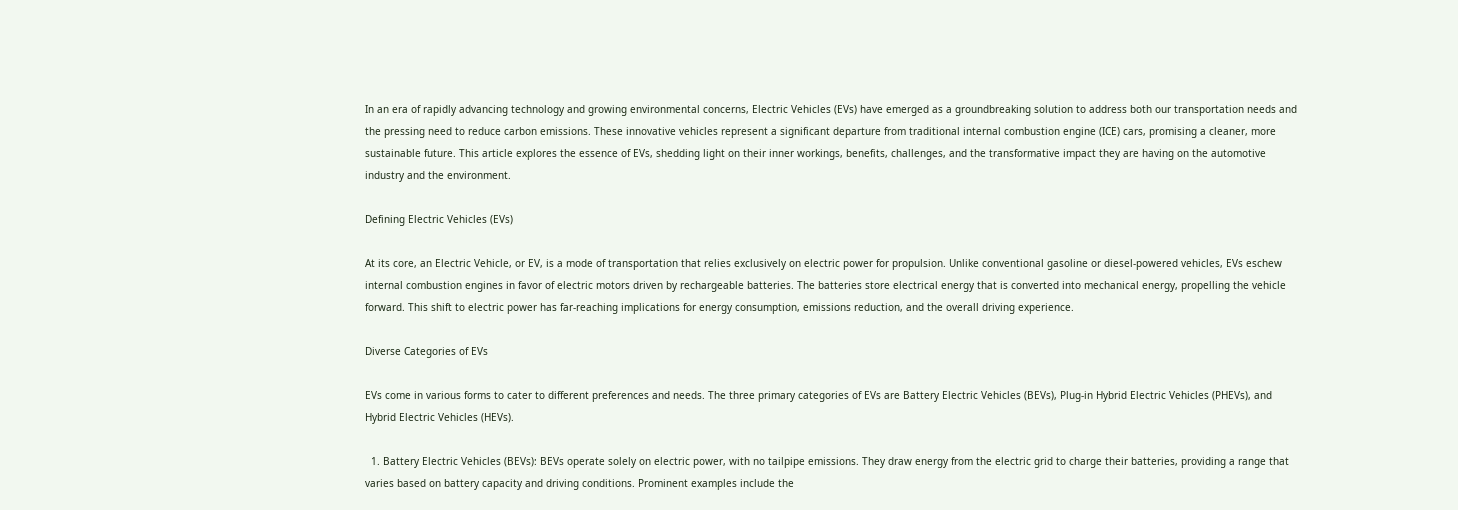In an era of rapidly advancing technology and growing environmental concerns, Electric Vehicles (EVs) have emerged as a groundbreaking solution to address both our transportation needs and the pressing need to reduce carbon emissions. These innovative vehicles represent a significant departure from traditional internal combustion engine (ICE) cars, promising a cleaner, more sustainable future. This article explores the essence of EVs, shedding light on their inner workings, benefits, challenges, and the transformative impact they are having on the automotive industry and the environment.

Defining Electric Vehicles (EVs)

At its core, an Electric Vehicle, or EV, is a mode of transportation that relies exclusively on electric power for propulsion. Unlike conventional gasoline or diesel-powered vehicles, EVs eschew internal combustion engines in favor of electric motors driven by rechargeable batteries. The batteries store electrical energy that is converted into mechanical energy, propelling the vehicle forward. This shift to electric power has far-reaching implications for energy consumption, emissions reduction, and the overall driving experience.

Diverse Categories of EVs

EVs come in various forms to cater to different preferences and needs. The three primary categories of EVs are Battery Electric Vehicles (BEVs), Plug-in Hybrid Electric Vehicles (PHEVs), and Hybrid Electric Vehicles (HEVs).

  1. Battery Electric Vehicles (BEVs): BEVs operate solely on electric power, with no tailpipe emissions. They draw energy from the electric grid to charge their batteries, providing a range that varies based on battery capacity and driving conditions. Prominent examples include the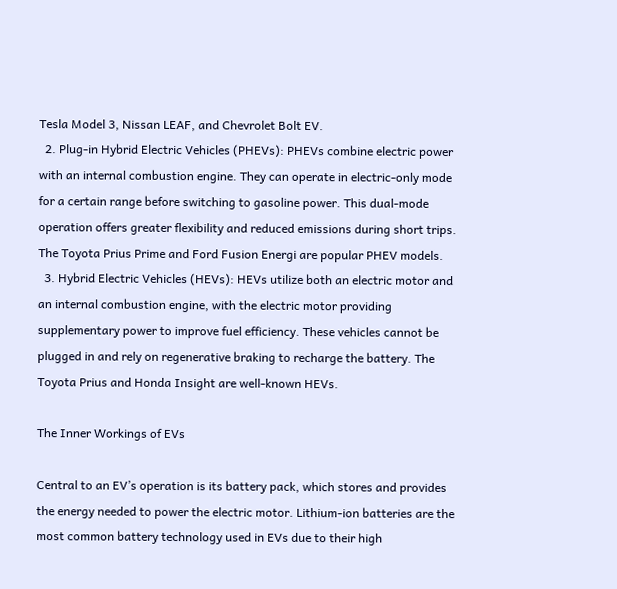Tesla Model 3, Nissan LEAF, and Chevrolet Bolt EV.
  2. Plug-in Hybrid Electric Vehicles (PHEVs): PHEVs combine electric power with an internal combustion engine. They can operate in electric-only mode for a certain range before switching to gasoline power. This dual-mode operation offers greater flexibility and reduced emissions during short trips. The Toyota Prius Prime and Ford Fusion Energi are popular PHEV models.
  3. Hybrid Electric Vehicles (HEVs): HEVs utilize both an electric motor and an internal combustion engine, with the electric motor providing supplementary power to improve fuel efficiency. These vehicles cannot be plugged in and rely on regenerative braking to recharge the battery. The Toyota Prius and Honda Insight are well-known HEVs.

The Inner Workings of EVs

Central to an EV’s operation is its battery pack, which stores and provides the energy needed to power the electric motor. Lithium-ion batteries are the most common battery technology used in EVs due to their high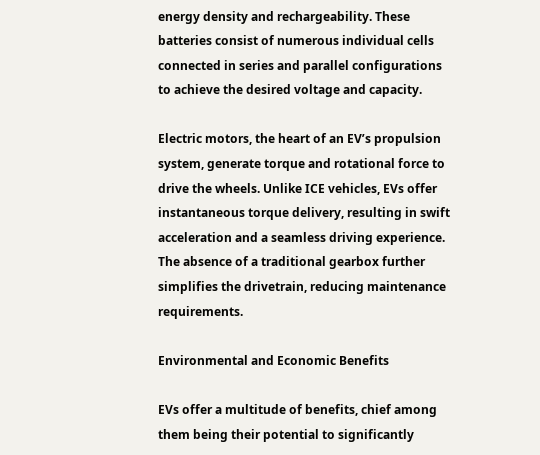energy density and rechargeability. These batteries consist of numerous individual cells connected in series and parallel configurations to achieve the desired voltage and capacity.

Electric motors, the heart of an EV’s propulsion system, generate torque and rotational force to drive the wheels. Unlike ICE vehicles, EVs offer instantaneous torque delivery, resulting in swift acceleration and a seamless driving experience. The absence of a traditional gearbox further simplifies the drivetrain, reducing maintenance requirements.

Environmental and Economic Benefits

EVs offer a multitude of benefits, chief among them being their potential to significantly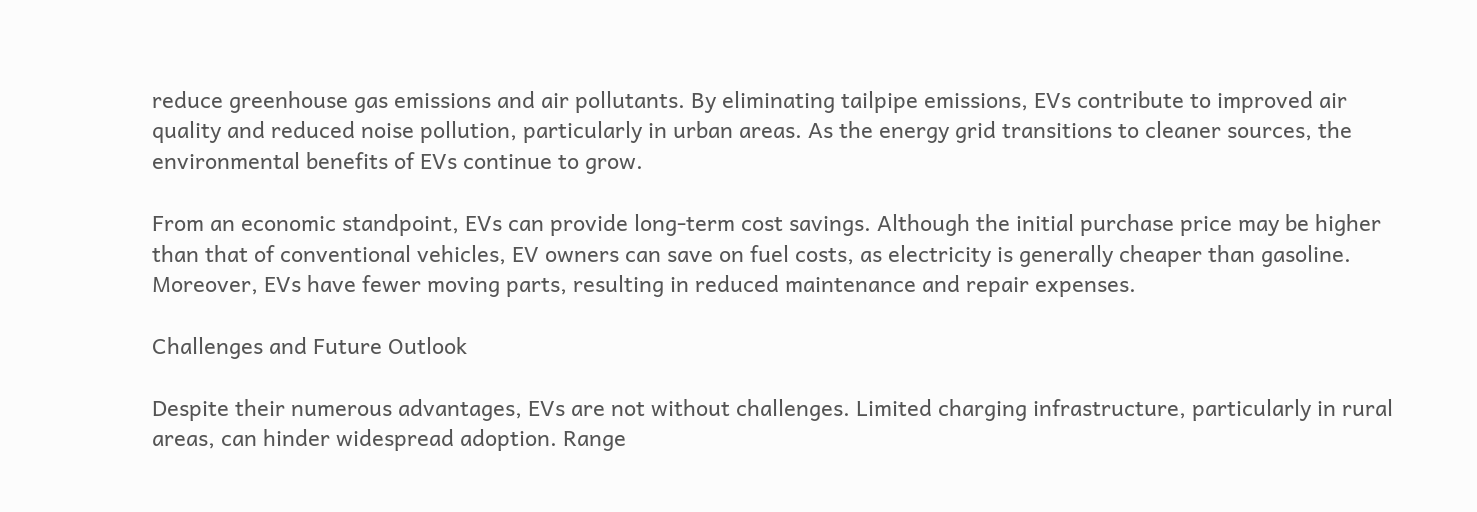reduce greenhouse gas emissions and air pollutants. By eliminating tailpipe emissions, EVs contribute to improved air quality and reduced noise pollution, particularly in urban areas. As the energy grid transitions to cleaner sources, the environmental benefits of EVs continue to grow.

From an economic standpoint, EVs can provide long-term cost savings. Although the initial purchase price may be higher than that of conventional vehicles, EV owners can save on fuel costs, as electricity is generally cheaper than gasoline. Moreover, EVs have fewer moving parts, resulting in reduced maintenance and repair expenses.

Challenges and Future Outlook

Despite their numerous advantages, EVs are not without challenges. Limited charging infrastructure, particularly in rural areas, can hinder widespread adoption. Range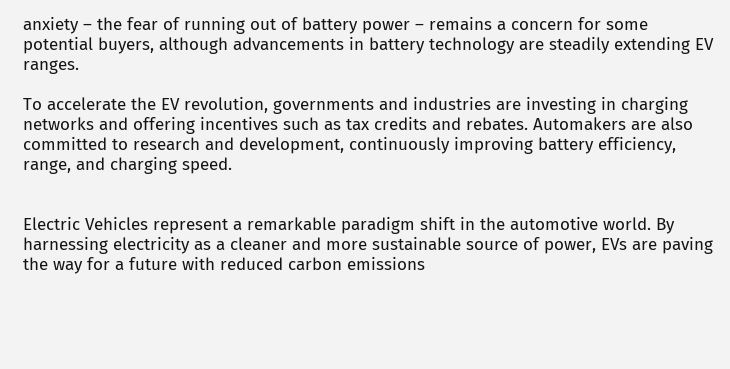anxiety – the fear of running out of battery power – remains a concern for some potential buyers, although advancements in battery technology are steadily extending EV ranges.

To accelerate the EV revolution, governments and industries are investing in charging networks and offering incentives such as tax credits and rebates. Automakers are also committed to research and development, continuously improving battery efficiency, range, and charging speed.


Electric Vehicles represent a remarkable paradigm shift in the automotive world. By harnessing electricity as a cleaner and more sustainable source of power, EVs are paving the way for a future with reduced carbon emissions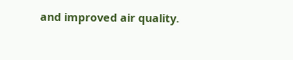and improved air quality.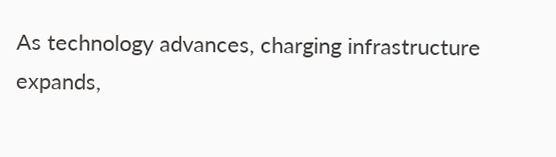As technology advances, charging infrastructure expands,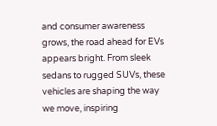and consumer awareness grows, the road ahead for EVs appears bright. From sleek sedans to rugged SUVs, these vehicles are shaping the way we move, inspiring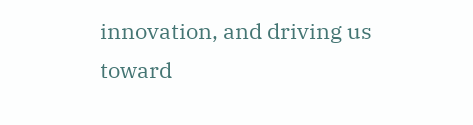innovation, and driving us toward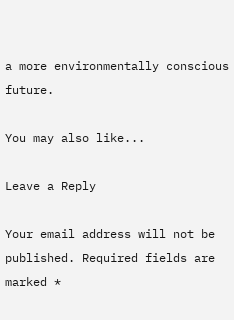a more environmentally conscious future.

You may also like...

Leave a Reply

Your email address will not be published. Required fields are marked *